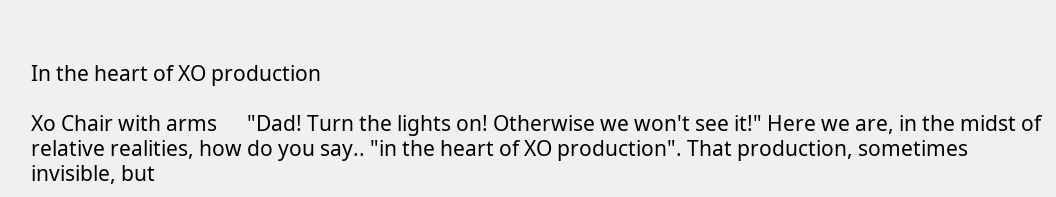In the heart of XO production

Xo Chair with arms      "Dad! Turn the lights on! Otherwise we won't see it!" Here we are, in the midst of relative realities, how do you say.. "in the heart of XO production". That production, sometimes invisible, but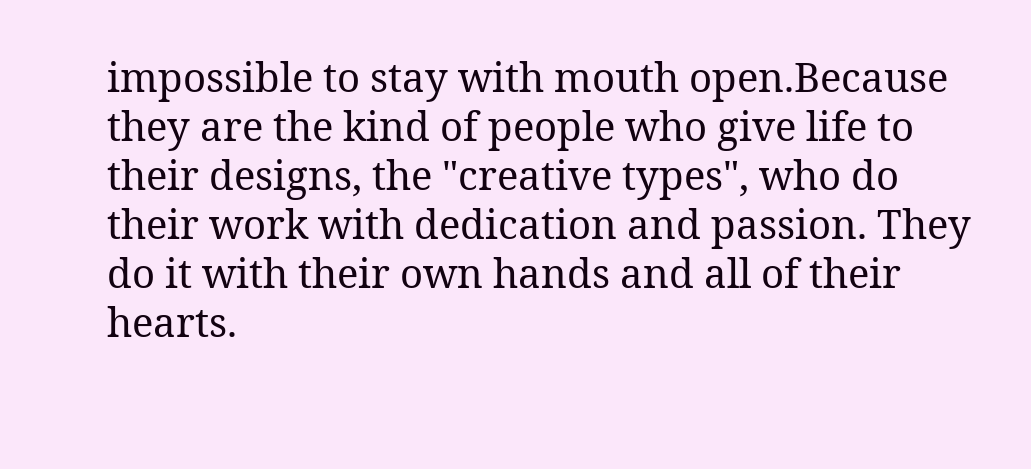impossible to stay with mouth open.Because they are the kind of people who give life to their designs, the "creative types", who do their work with dedication and passion. They do it with their own hands and all of their hearts.